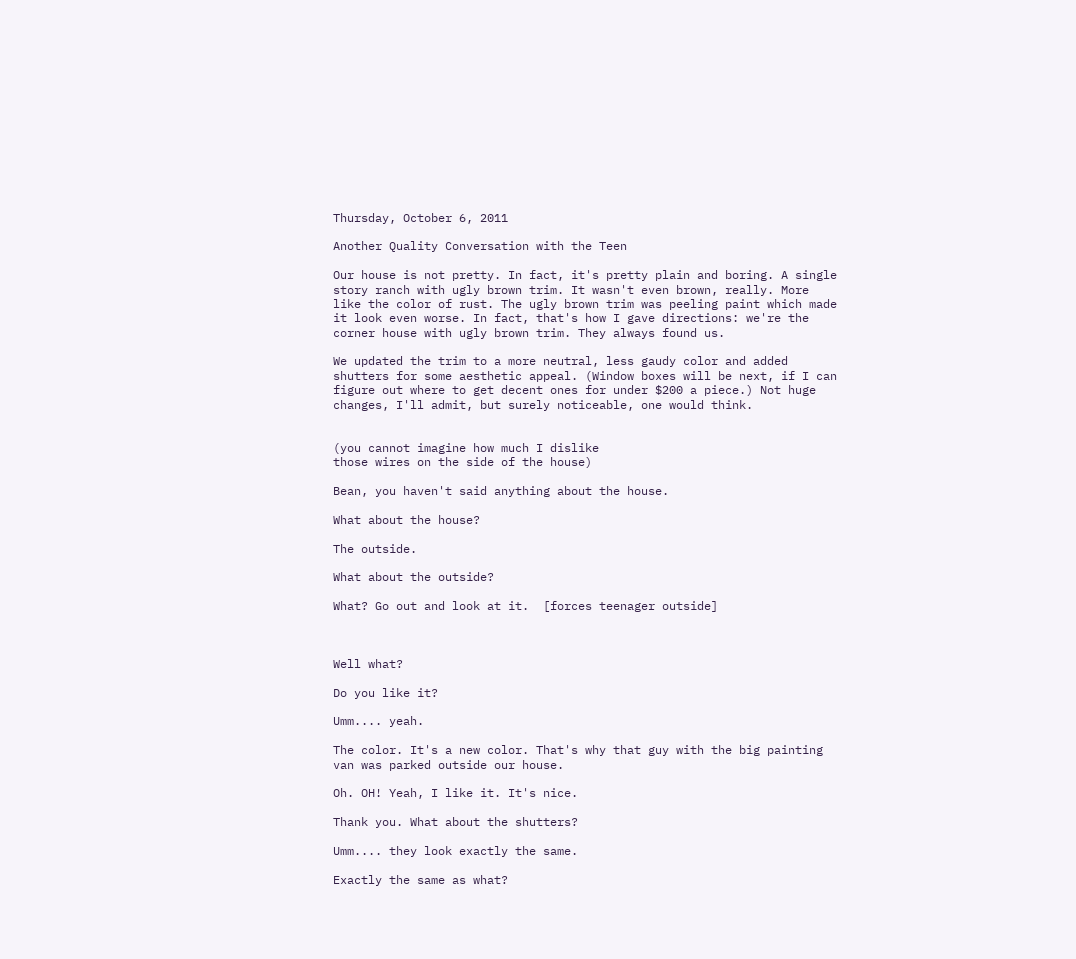Thursday, October 6, 2011

Another Quality Conversation with the Teen

Our house is not pretty. In fact, it's pretty plain and boring. A single story ranch with ugly brown trim. It wasn't even brown, really. More like the color of rust. The ugly brown trim was peeling paint which made it look even worse. In fact, that's how I gave directions: we're the corner house with ugly brown trim. They always found us.

We updated the trim to a more neutral, less gaudy color and added shutters for some aesthetic appeal. (Window boxes will be next, if I can figure out where to get decent ones for under $200 a piece.) Not huge changes, I'll admit, but surely noticeable, one would think.


(you cannot imagine how much I dislike
those wires on the side of the house)

Bean, you haven't said anything about the house.

What about the house?

The outside.

What about the outside?

What? Go out and look at it.  [forces teenager outside]



Well what?

Do you like it?

Umm.... yeah.

The color. It's a new color. That's why that guy with the big painting van was parked outside our house.

Oh. OH! Yeah, I like it. It's nice.

Thank you. What about the shutters?

Umm.... they look exactly the same.

Exactly the same as what?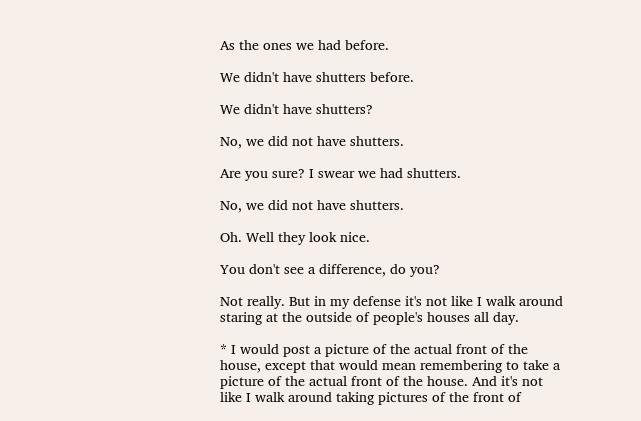As the ones we had before.

We didn't have shutters before.

We didn't have shutters?

No, we did not have shutters.

Are you sure? I swear we had shutters.

No, we did not have shutters.

Oh. Well they look nice.

You don't see a difference, do you?

Not really. But in my defense it's not like I walk around staring at the outside of people's houses all day.

* I would post a picture of the actual front of the house, except that would mean remembering to take a picture of the actual front of the house. And it's not like I walk around taking pictures of the front of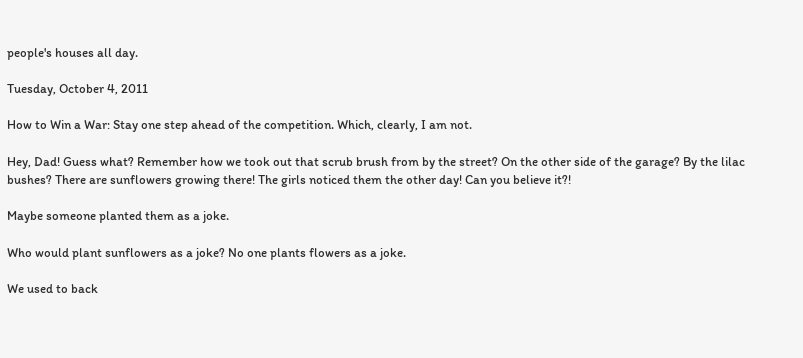people's houses all day.

Tuesday, October 4, 2011

How to Win a War: Stay one step ahead of the competition. Which, clearly, I am not.

Hey, Dad! Guess what? Remember how we took out that scrub brush from by the street? On the other side of the garage? By the lilac bushes? There are sunflowers growing there! The girls noticed them the other day! Can you believe it?!

Maybe someone planted them as a joke.

Who would plant sunflowers as a joke? No one plants flowers as a joke.

We used to back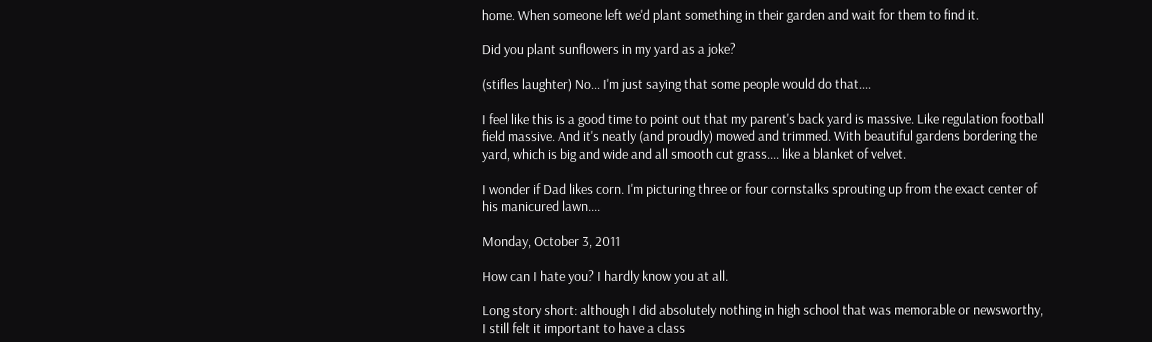home. When someone left we'd plant something in their garden and wait for them to find it.

Did you plant sunflowers in my yard as a joke?

(stifles laughter) No... I'm just saying that some people would do that....

I feel like this is a good time to point out that my parent's back yard is massive. Like regulation football field massive. And it's neatly (and proudly) mowed and trimmed. With beautiful gardens bordering the yard, which is big and wide and all smooth cut grass.... like a blanket of velvet.

I wonder if Dad likes corn. I'm picturing three or four cornstalks sprouting up from the exact center of his manicured lawn....

Monday, October 3, 2011

How can I hate you? I hardly know you at all.

Long story short: although I did absolutely nothing in high school that was memorable or newsworthy, I still felt it important to have a class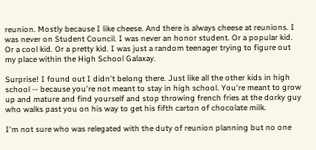reunion. Mostly because I like cheese. And there is always cheese at reunions. I was never on Student Council. I was never an honor student. Or a popular kid. Or a cool kid. Or a pretty kid. I was just a random teenager trying to figure out my place within the High School Galaxay.

Surprise! I found out I didn't belong there. Just like all the other kids in high school -- because you're not meant to stay in high school. You're meant to grow up and mature and find yourself and stop throwing french fries at the dorky guy who walks past you on his way to get his fifth carton of chocolate milk.

I'm not sure who was relegated with the duty of reunion planning but no one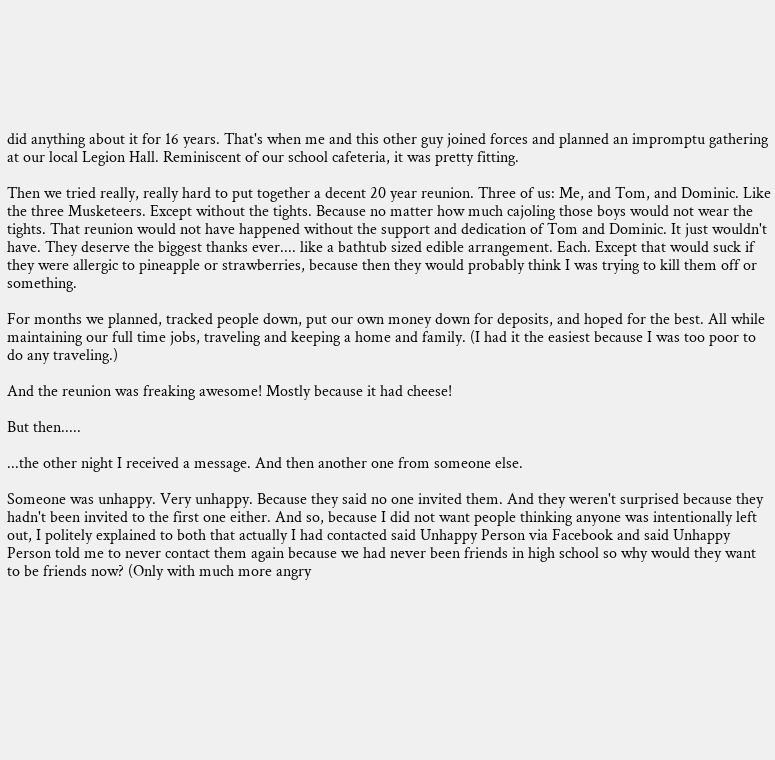did anything about it for 16 years. That's when me and this other guy joined forces and planned an impromptu gathering at our local Legion Hall. Reminiscent of our school cafeteria, it was pretty fitting.

Then we tried really, really hard to put together a decent 20 year reunion. Three of us: Me, and Tom, and Dominic. Like the three Musketeers. Except without the tights. Because no matter how much cajoling those boys would not wear the tights. That reunion would not have happened without the support and dedication of Tom and Dominic. It just wouldn't have. They deserve the biggest thanks ever.... like a bathtub sized edible arrangement. Each. Except that would suck if they were allergic to pineapple or strawberries, because then they would probably think I was trying to kill them off or something.

For months we planned, tracked people down, put our own money down for deposits, and hoped for the best. All while maintaining our full time jobs, traveling and keeping a home and family. (I had it the easiest because I was too poor to do any traveling.)

And the reunion was freaking awesome! Mostly because it had cheese!

But then.....

...the other night I received a message. And then another one from someone else.

Someone was unhappy. Very unhappy. Because they said no one invited them. And they weren't surprised because they hadn't been invited to the first one either. And so, because I did not want people thinking anyone was intentionally left out, I politely explained to both that actually I had contacted said Unhappy Person via Facebook and said Unhappy Person told me to never contact them again because we had never been friends in high school so why would they want to be friends now? (Only with much more angry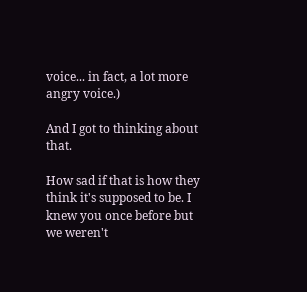voice... in fact, a lot more angry voice.)

And I got to thinking about that.

How sad if that is how they think it's supposed to be. I knew you once before but we weren't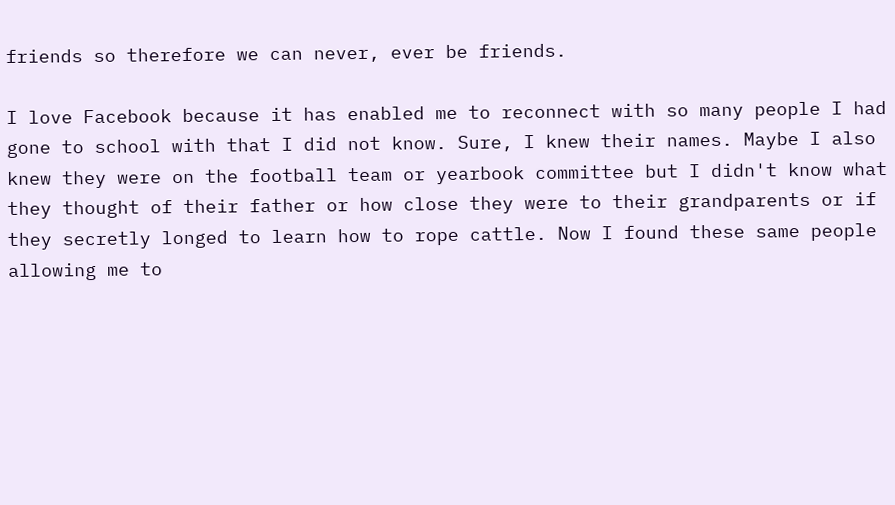friends so therefore we can never, ever be friends.

I love Facebook because it has enabled me to reconnect with so many people I had gone to school with that I did not know. Sure, I knew their names. Maybe I also knew they were on the football team or yearbook committee but I didn't know what they thought of their father or how close they were to their grandparents or if they secretly longed to learn how to rope cattle. Now I found these same people allowing me to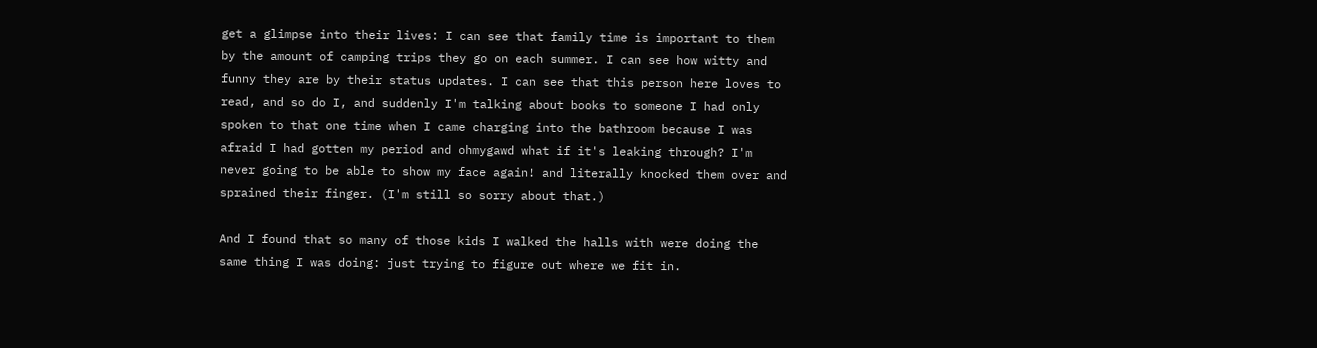get a glimpse into their lives: I can see that family time is important to them by the amount of camping trips they go on each summer. I can see how witty and funny they are by their status updates. I can see that this person here loves to read, and so do I, and suddenly I'm talking about books to someone I had only spoken to that one time when I came charging into the bathroom because I was afraid I had gotten my period and ohmygawd what if it's leaking through? I'm never going to be able to show my face again! and literally knocked them over and sprained their finger. (I'm still so sorry about that.)

And I found that so many of those kids I walked the halls with were doing the same thing I was doing: just trying to figure out where we fit in.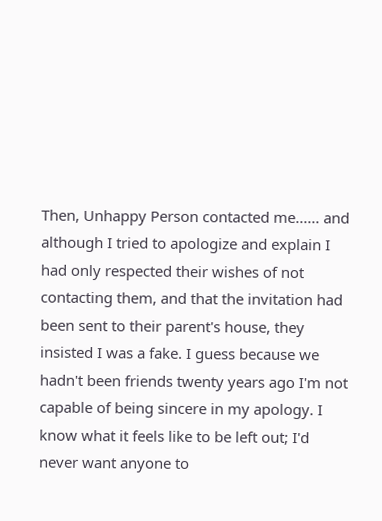Then, Unhappy Person contacted me...... and although I tried to apologize and explain I had only respected their wishes of not contacting them, and that the invitation had been sent to their parent's house, they insisted I was a fake. I guess because we hadn't been friends twenty years ago I'm not capable of being sincere in my apology. I know what it feels like to be left out; I'd never want anyone to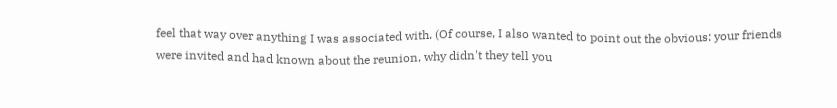feel that way over anything I was associated with. (Of course, I also wanted to point out the obvious: your friends were invited and had known about the reunion, why didn't they tell you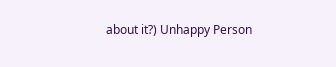about it?) Unhappy Person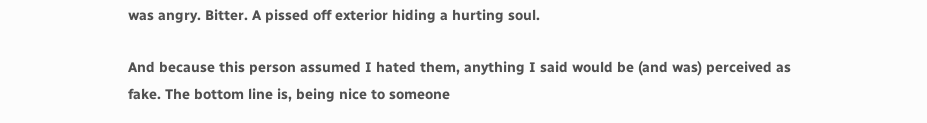was angry. Bitter. A pissed off exterior hiding a hurting soul.

And because this person assumed I hated them, anything I said would be (and was) perceived as fake. The bottom line is, being nice to someone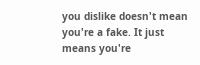you dislike doesn't mean you're a fake. It just means you're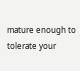mature enough to tolerate your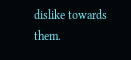dislike towards them.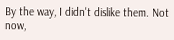By the way, I didn't dislike them. Not now,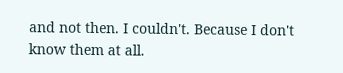and not then. I couldn't. Because I don't know them at all.